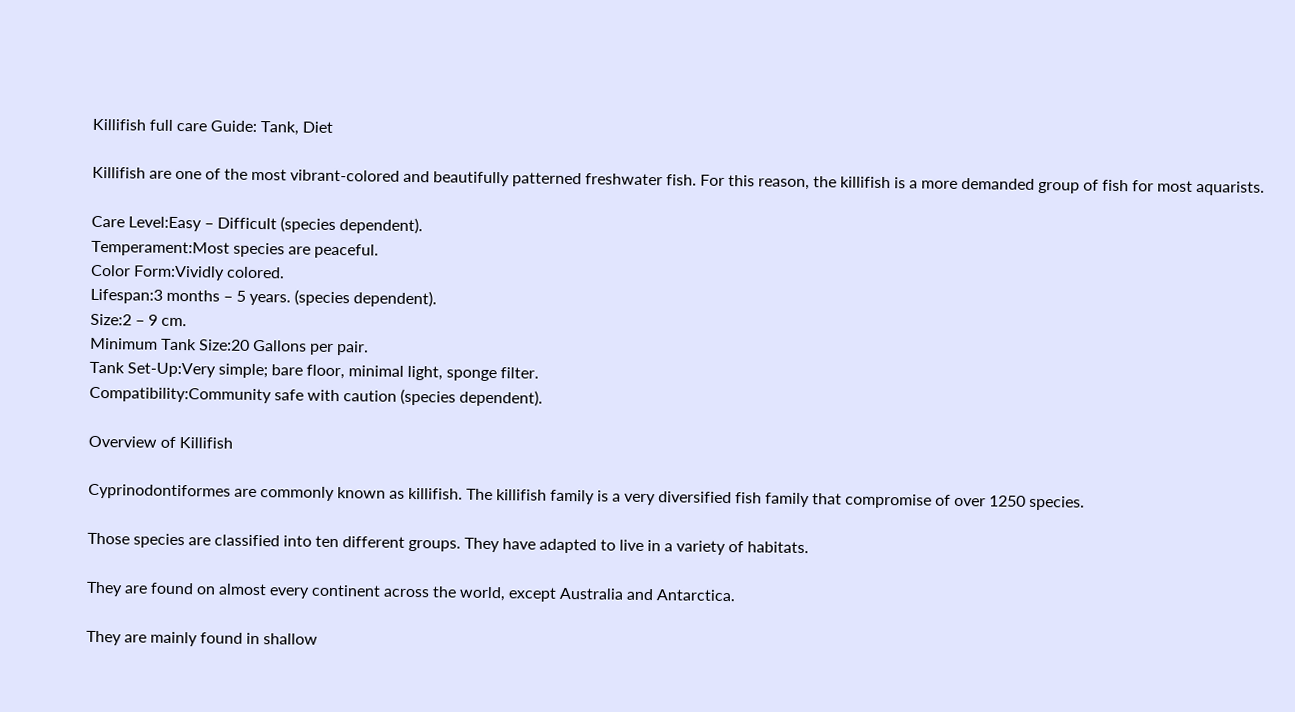Killifish full care Guide: Tank, Diet

Killifish are one of the most vibrant-colored and beautifully patterned freshwater fish. For this reason, the killifish is a more demanded group of fish for most aquarists.

Care Level:Easy – Difficult (species dependent).
Temperament:Most species are peaceful.
Color Form:Vividly colored.
Lifespan:3 months – 5 years. (species dependent).
Size:2 – 9 cm.
Minimum Tank Size:20 Gallons per pair.
Tank Set-Up:Very simple; bare floor, minimal light, sponge filter.
Compatibility:Community safe with caution (species dependent).

Overview of Killifish

Cyprinodontiformes are commonly known as killifish. The killifish family is a very diversified fish family that compromise of over 1250 species.

Those species are classified into ten different groups. They have adapted to live in a variety of habitats.

They are found on almost every continent across the world, except Australia and Antarctica.

They are mainly found in shallow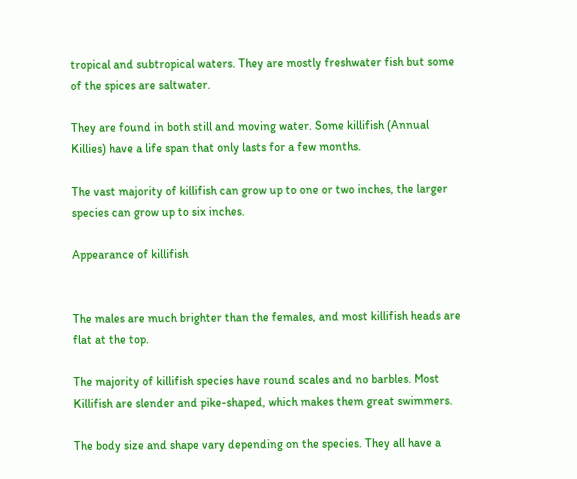tropical and subtropical waters. They are mostly freshwater fish but some of the spices are saltwater.

They are found in both still and moving water. Some killifish (Annual Killies) have a life span that only lasts for a few months.

The vast majority of killifish can grow up to one or two inches, the larger species can grow up to six inches.

Appearance of killifish


The males are much brighter than the females, and most killifish heads are flat at the top.

The majority of killifish species have round scales and no barbles. Most Killifish are slender and pike-shaped, which makes them great swimmers.

The body size and shape vary depending on the species. They all have a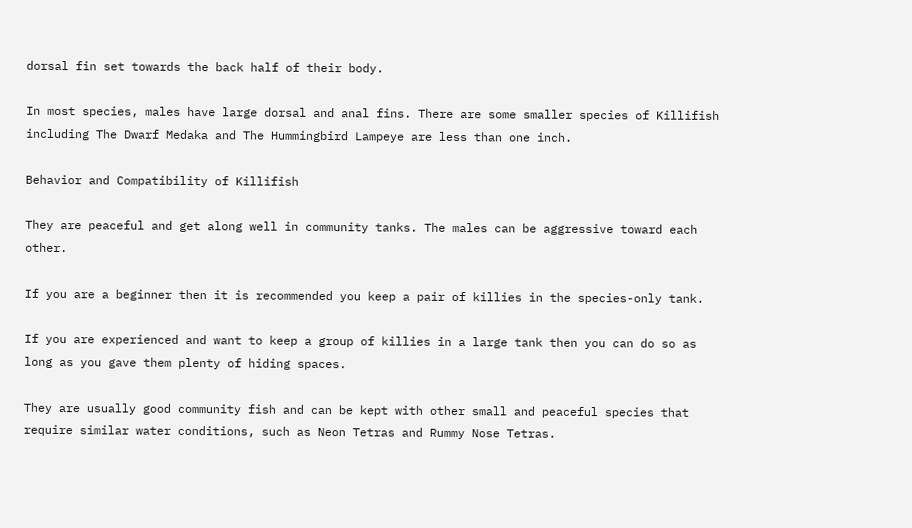dorsal fin set towards the back half of their body.

In most species, males have large dorsal and anal fins. There are some smaller species of Killifish including The Dwarf Medaka and The Hummingbird Lampeye are less than one inch.

Behavior and Compatibility of Killifish

They are peaceful and get along well in community tanks. The males can be aggressive toward each other.

If you are a beginner then it is recommended you keep a pair of killies in the species-only tank.

If you are experienced and want to keep a group of killies in a large tank then you can do so as long as you gave them plenty of hiding spaces.

They are usually good community fish and can be kept with other small and peaceful species that require similar water conditions, such as Neon Tetras and Rummy Nose Tetras.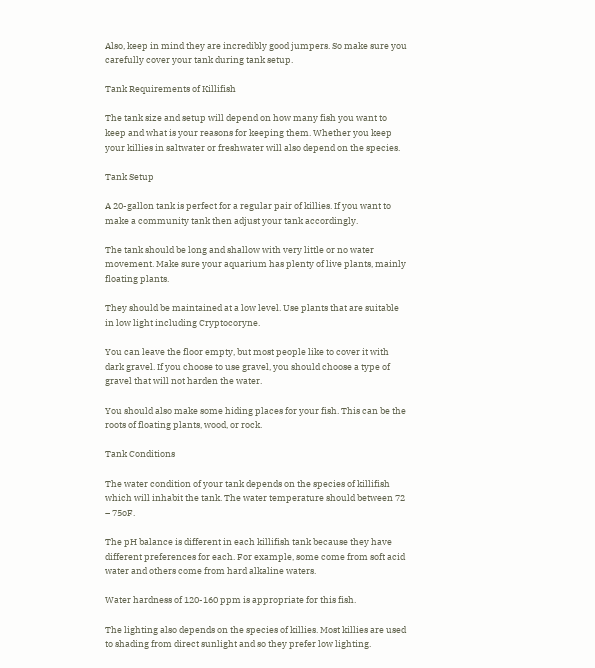Also, keep in mind they are incredibly good jumpers. So make sure you carefully cover your tank during tank setup.

Tank Requirements of Killifish

The tank size and setup will depend on how many fish you want to keep and what is your reasons for keeping them. Whether you keep your killies in saltwater or freshwater will also depend on the species.

Tank Setup

A 20-gallon tank is perfect for a regular pair of killies. If you want to make a community tank then adjust your tank accordingly.

The tank should be long and shallow with very little or no water movement. Make sure your aquarium has plenty of live plants, mainly floating plants.

They should be maintained at a low level. Use plants that are suitable in low light including Cryptocoryne.

You can leave the floor empty, but most people like to cover it with dark gravel. If you choose to use gravel, you should choose a type of gravel that will not harden the water.

You should also make some hiding places for your fish. This can be the roots of floating plants, wood, or rock.

Tank Conditions

The water condition of your tank depends on the species of killifish which will inhabit the tank. The water temperature should between 72 – 75oF.

The pH balance is different in each killifish tank because they have different preferences for each. For example, some come from soft acid water and others come from hard alkaline waters.

Water hardness of 120-160 ppm is appropriate for this fish.

The lighting also depends on the species of killies. Most killies are used to shading from direct sunlight and so they prefer low lighting.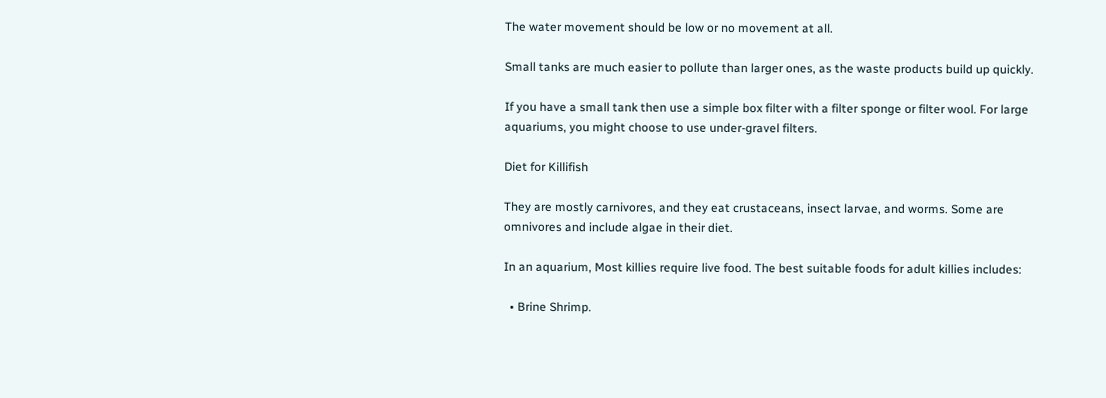The water movement should be low or no movement at all.

Small tanks are much easier to pollute than larger ones, as the waste products build up quickly.

If you have a small tank then use a simple box filter with a filter sponge or filter wool. For large aquariums, you might choose to use under-gravel filters.

Diet for Killifish

They are mostly carnivores, and they eat crustaceans, insect larvae, and worms. Some are omnivores and include algae in their diet.

In an aquarium, Most killies require live food. The best suitable foods for adult killies includes:

  • Brine Shrimp.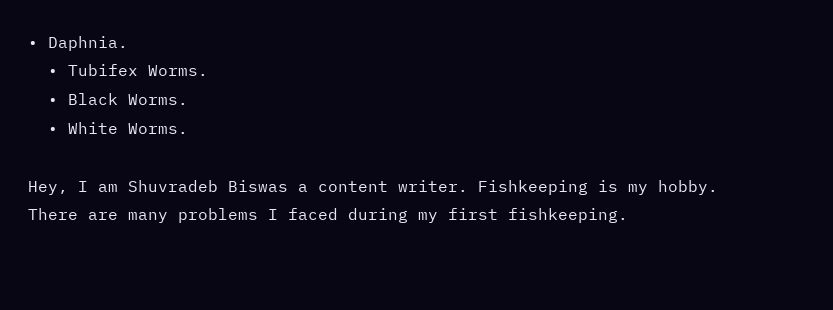• Daphnia.
  • Tubifex Worms.
  • Black Worms.
  • White Worms.

Hey, I am Shuvradeb Biswas a content writer. Fishkeeping is my hobby. There are many problems I faced during my first fishkeeping.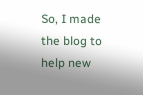So, I made the blog to help new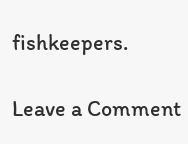fishkeepers.

Leave a Comment